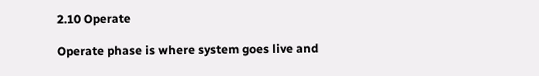2.10 Operate

Operate phase is where system goes live and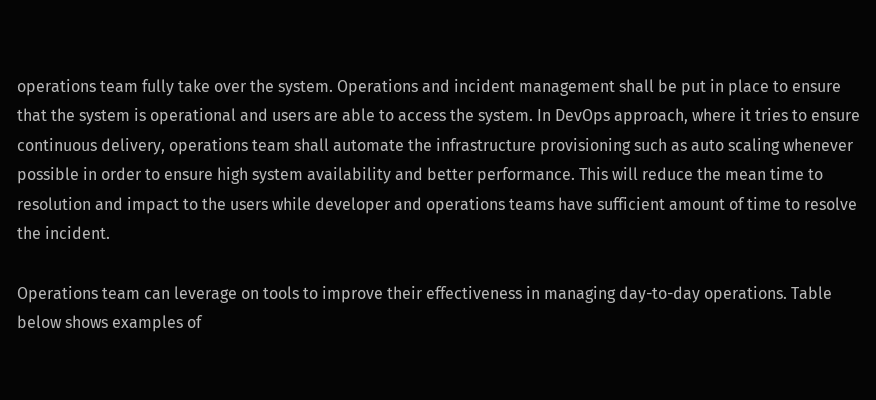operations team fully take over the system. Operations and incident management shall be put in place to ensure that the system is operational and users are able to access the system. In DevOps approach, where it tries to ensure continuous delivery, operations team shall automate the infrastructure provisioning such as auto scaling whenever possible in order to ensure high system availability and better performance. This will reduce the mean time to resolution and impact to the users while developer and operations teams have sufficient amount of time to resolve the incident.

Operations team can leverage on tools to improve their effectiveness in managing day-to-day operations. Table below shows examples of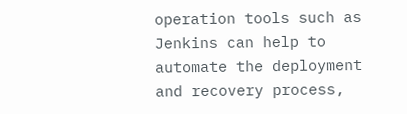operation tools such as Jenkins can help to automate the deployment and recovery process,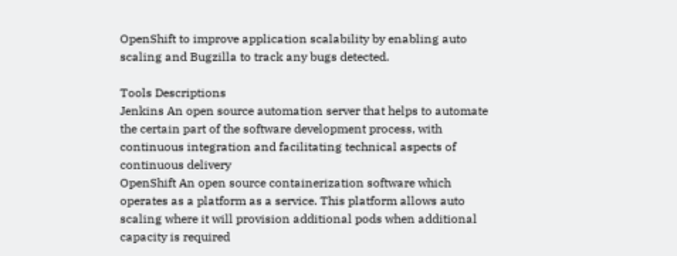OpenShift to improve application scalability by enabling auto scaling and Bugzilla to track any bugs detected.

Tools Descriptions
Jenkins An open source automation server that helps to automate the certain part of the software development process, with continuous integration and facilitating technical aspects of continuous delivery
OpenShift An open source containerization software which operates as a platform as a service. This platform allows auto scaling where it will provision additional pods when additional capacity is required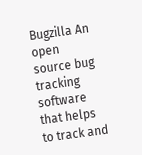Bugzilla An open source bug tracking software that helps to track and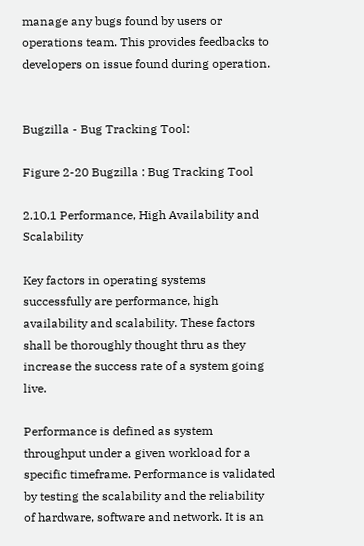manage any bugs found by users or operations team. This provides feedbacks to developers on issue found during operation.


Bugzilla - Bug Tracking Tool:

Figure 2-20 Bugzilla : Bug Tracking Tool

2.10.1 Performance, High Availability and Scalability

Key factors in operating systems successfully are performance, high availability and scalability. These factors shall be thoroughly thought thru as they increase the success rate of a system going live.

Performance is defined as system throughput under a given workload for a specific timeframe. Performance is validated by testing the scalability and the reliability of hardware, software and network. It is an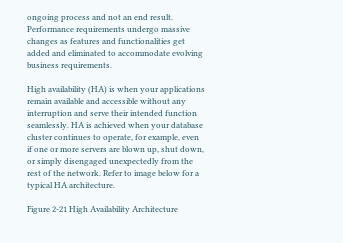ongoing process and not an end result. Performance requirements undergo massive changes as features and functionalities get added and eliminated to accommodate evolving business requirements.

High availability (HA) is when your applications remain available and accessible without any interruption and serve their intended function seamlessly. HA is achieved when your database cluster continues to operate, for example, even if one or more servers are blown up, shut down, or simply disengaged unexpectedly from the rest of the network. Refer to image below for a typical HA architecture.

Figure 2-21 High Availability Architecture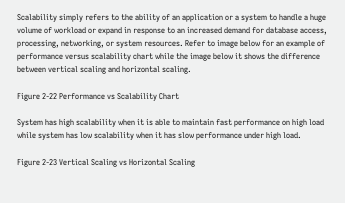Scalability simply refers to the ability of an application or a system to handle a huge volume of workload or expand in response to an increased demand for database access, processing, networking, or system resources. Refer to image below for an example of performance versus scalability chart while the image below it shows the difference between vertical scaling and horizontal scaling.

Figure 2-22 Performance vs Scalability Chart

System has high scalability when it is able to maintain fast performance on high load while system has low scalability when it has slow performance under high load.

Figure 2-23 Vertical Scaling vs Horizontal Scaling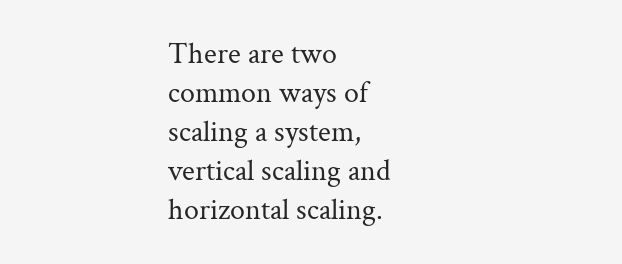There are two common ways of scaling a system, vertical scaling and horizontal scaling.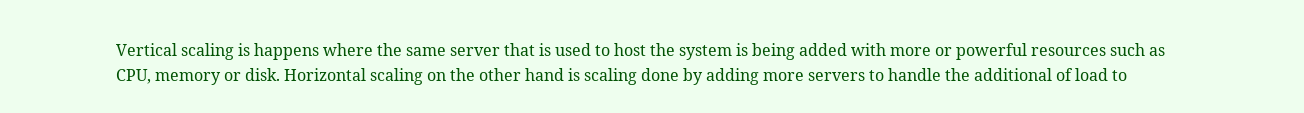Vertical scaling is happens where the same server that is used to host the system is being added with more or powerful resources such as CPU, memory or disk. Horizontal scaling on the other hand is scaling done by adding more servers to handle the additional of load to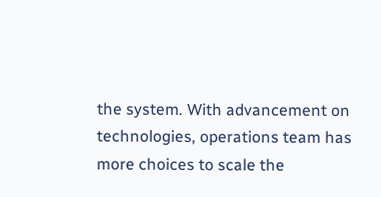the system. With advancement on technologies, operations team has more choices to scale the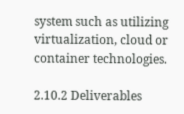system such as utilizing virtualization, cloud or container technologies.

2.10.2 Deliverables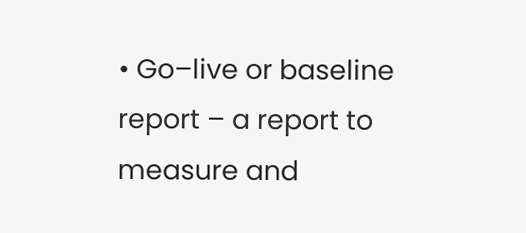• Go–live or baseline report – a report to measure and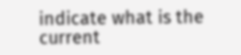indicate what is the current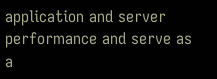application and server performance and serve as a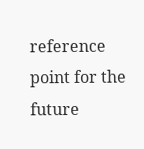reference point for the future